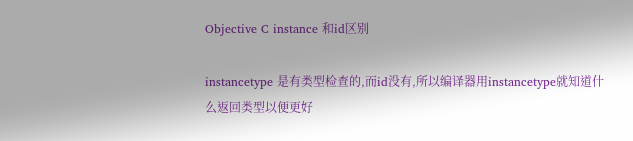Objective C instance 和id区别

instancetype 是有类型检查的,而id没有,所以编译器用instancetype就知道什么返回类型以便更好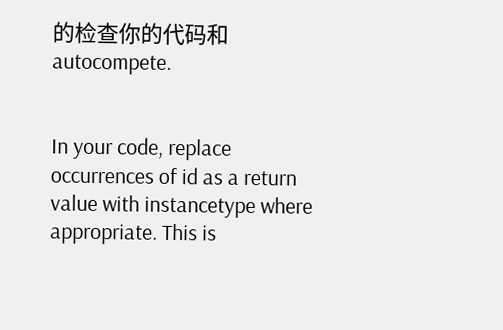的检查你的代码和autocompete.


In your code, replace occurrences of id as a return value with instancetype where appropriate. This is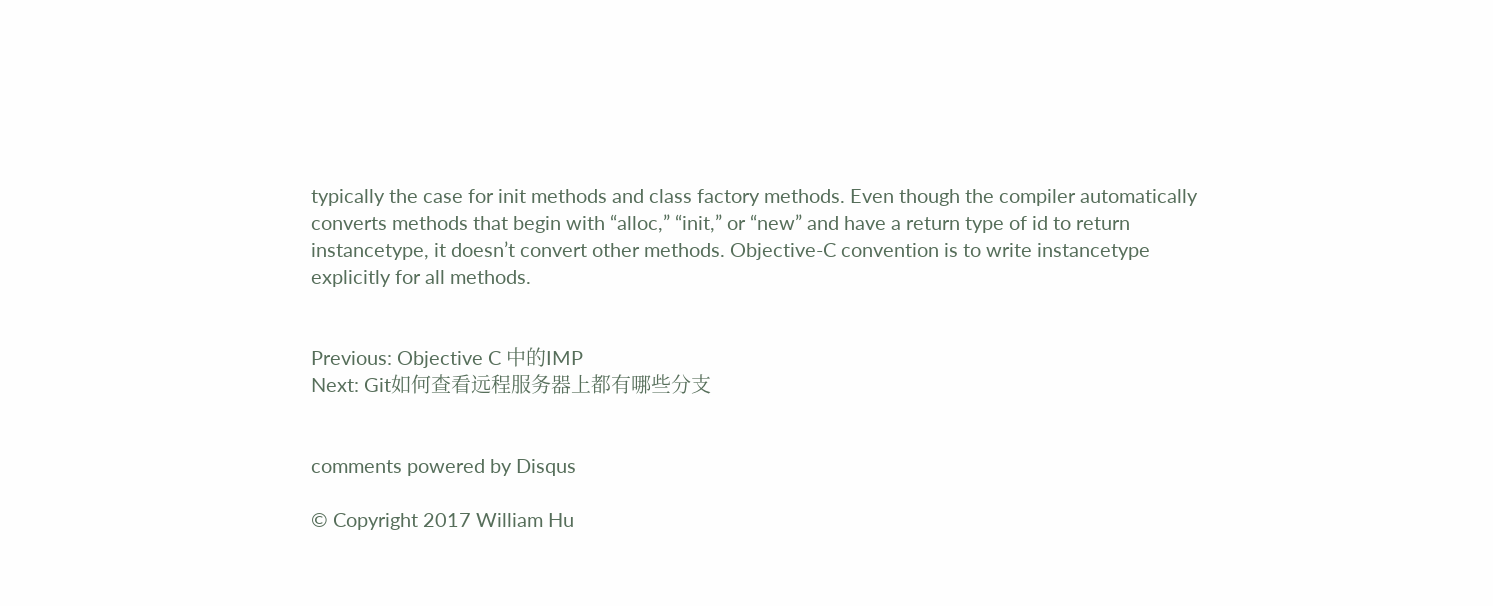typically the case for init methods and class factory methods. Even though the compiler automatically converts methods that begin with “alloc,” “init,” or “new” and have a return type of id to return instancetype, it doesn’t convert other methods. Objective-C convention is to write instancetype explicitly for all methods.


Previous: Objective C 中的IMP
Next: Git如何查看远程服务器上都有哪些分支


comments powered by Disqus

© Copyright 2017 William Hu